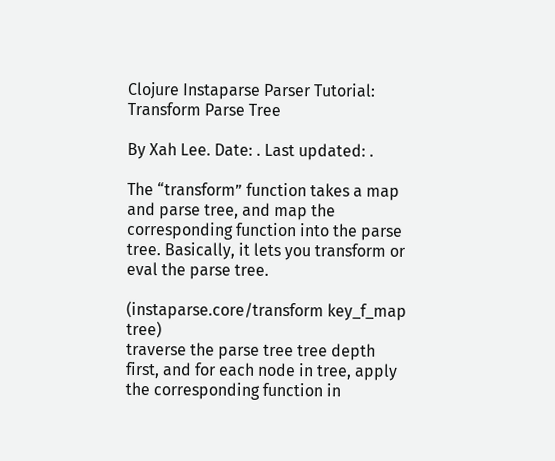Clojure Instaparse Parser Tutorial: Transform Parse Tree

By Xah Lee. Date: . Last updated: .

The “transform” function takes a map and parse tree, and map the corresponding function into the parse tree. Basically, it lets you transform or eval the parse tree.

(instaparse.core/transform key_f_map tree)
traverse the parse tree tree depth first, and for each node in tree, apply the corresponding function in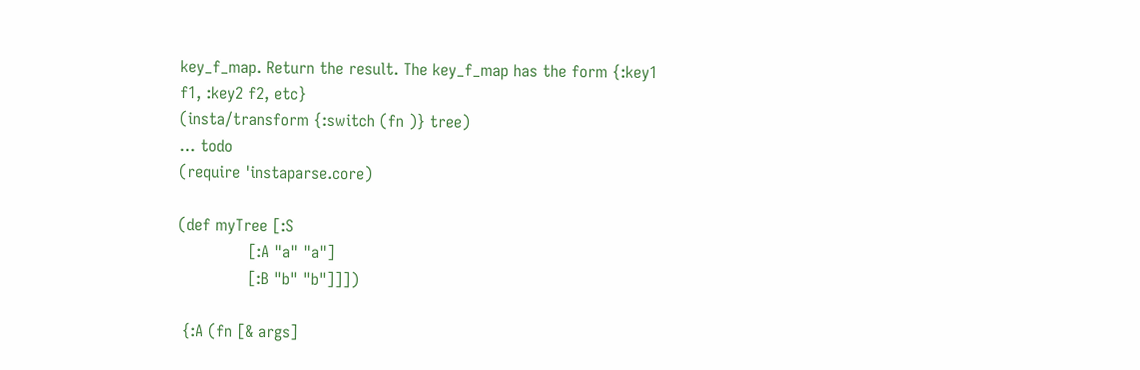key_f_map. Return the result. The key_f_map has the form {:key1 f1, :key2 f2, etc}
(insta/transform {:switch (fn )} tree)
… todo
(require 'instaparse.core)

(def myTree [:S
              [:A "a" "a"]
              [:B "b" "b"]]])

 {:A (fn [& args]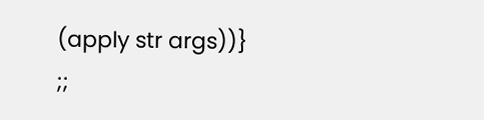(apply str args))}
;;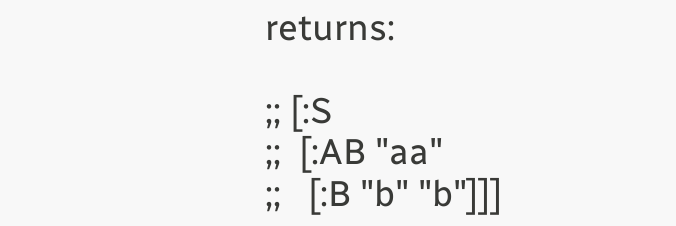returns:

;; [:S
;;  [:AB "aa"
;;   [:B "b" "b"]]]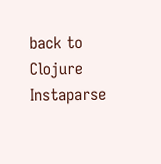back to Clojure Instaparse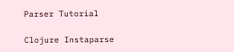Parser Tutorial

Clojure Instaparse